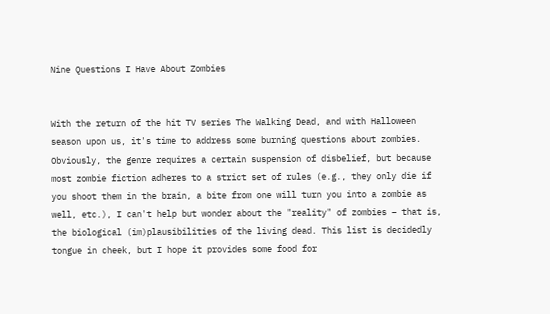Nine Questions I Have About Zombies


With the return of the hit TV series The Walking Dead, and with Halloween season upon us, it's time to address some burning questions about zombies. Obviously, the genre requires a certain suspension of disbelief, but because most zombie fiction adheres to a strict set of rules (e.g., they only die if you shoot them in the brain, a bite from one will turn you into a zombie as well, etc.), I can't help but wonder about the "reality" of zombies – that is, the biological (im)plausibilities of the living dead. This list is decidedly tongue in cheek, but I hope it provides some food for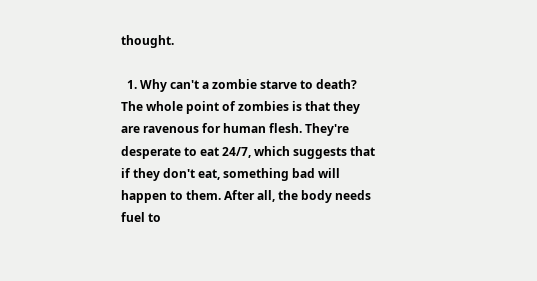thought.

  1. Why can't a zombie starve to death? The whole point of zombies is that they are ravenous for human flesh. They're desperate to eat 24/7, which suggests that if they don't eat, something bad will happen to them. After all, the body needs fuel to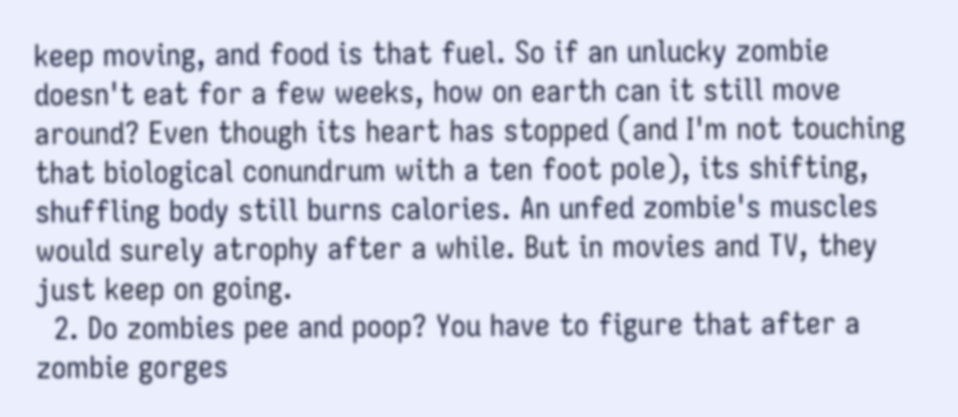keep moving, and food is that fuel. So if an unlucky zombie doesn't eat for a few weeks, how on earth can it still move around? Even though its heart has stopped (and I'm not touching that biological conundrum with a ten foot pole), its shifting, shuffling body still burns calories. An unfed zombie's muscles would surely atrophy after a while. But in movies and TV, they just keep on going.
  2. Do zombies pee and poop? You have to figure that after a zombie gorges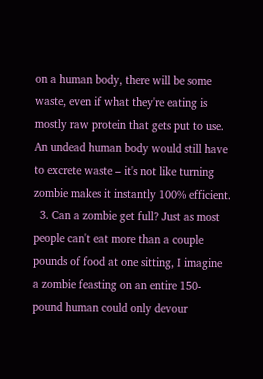on a human body, there will be some waste, even if what they're eating is mostly raw protein that gets put to use. An undead human body would still have to excrete waste – it's not like turning zombie makes it instantly 100% efficient.
  3. Can a zombie get full? Just as most people can't eat more than a couple pounds of food at one sitting, I imagine a zombie feasting on an entire 150-pound human could only devour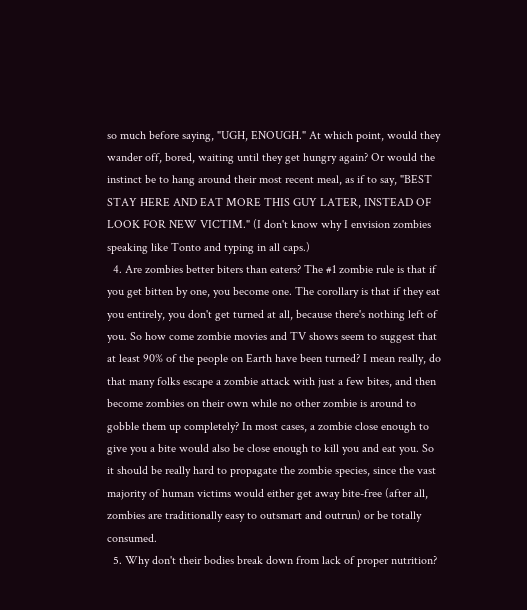so much before saying, "UGH, ENOUGH." At which point, would they wander off, bored, waiting until they get hungry again? Or would the instinct be to hang around their most recent meal, as if to say, "BEST STAY HERE AND EAT MORE THIS GUY LATER, INSTEAD OF LOOK FOR NEW VICTIM." (I don't know why I envision zombies speaking like Tonto and typing in all caps.)
  4. Are zombies better biters than eaters? The #1 zombie rule is that if you get bitten by one, you become one. The corollary is that if they eat you entirely, you don't get turned at all, because there's nothing left of you. So how come zombie movies and TV shows seem to suggest that at least 90% of the people on Earth have been turned? I mean really, do that many folks escape a zombie attack with just a few bites, and then become zombies on their own while no other zombie is around to gobble them up completely? In most cases, a zombie close enough to give you a bite would also be close enough to kill you and eat you. So it should be really hard to propagate the zombie species, since the vast majority of human victims would either get away bite-free (after all, zombies are traditionally easy to outsmart and outrun) or be totally consumed.
  5. Why don't their bodies break down from lack of proper nutrition?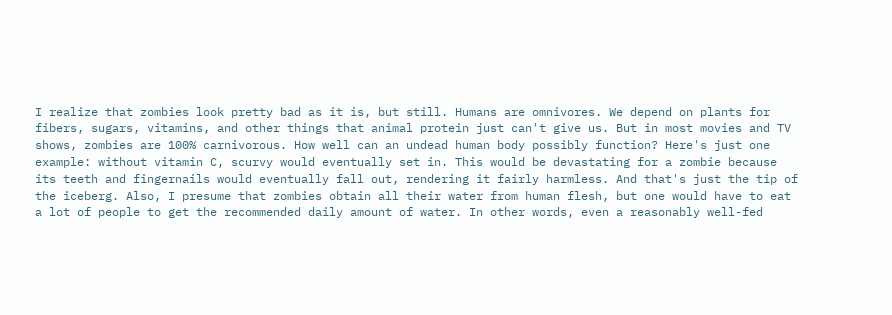I realize that zombies look pretty bad as it is, but still. Humans are omnivores. We depend on plants for fibers, sugars, vitamins, and other things that animal protein just can't give us. But in most movies and TV shows, zombies are 100% carnivorous. How well can an undead human body possibly function? Here's just one example: without vitamin C, scurvy would eventually set in. This would be devastating for a zombie because its teeth and fingernails would eventually fall out, rendering it fairly harmless. And that's just the tip of the iceberg. Also, I presume that zombies obtain all their water from human flesh, but one would have to eat a lot of people to get the recommended daily amount of water. In other words, even a reasonably well-fed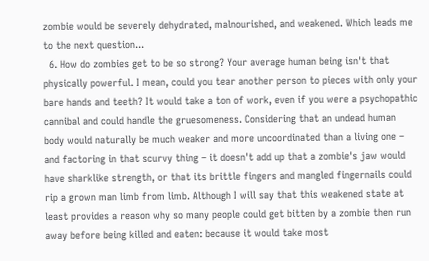zombie would be severely dehydrated, malnourished, and weakened. Which leads me to the next question...
  6. How do zombies get to be so strong? Your average human being isn't that physically powerful. I mean, could you tear another person to pieces with only your bare hands and teeth? It would take a ton of work, even if you were a psychopathic cannibal and could handle the gruesomeness. Considering that an undead human body would naturally be much weaker and more uncoordinated than a living one – and factoring in that scurvy thing – it doesn't add up that a zombie's jaw would have sharklike strength, or that its brittle fingers and mangled fingernails could rip a grown man limb from limb. Although I will say that this weakened state at least provides a reason why so many people could get bitten by a zombie then run away before being killed and eaten: because it would take most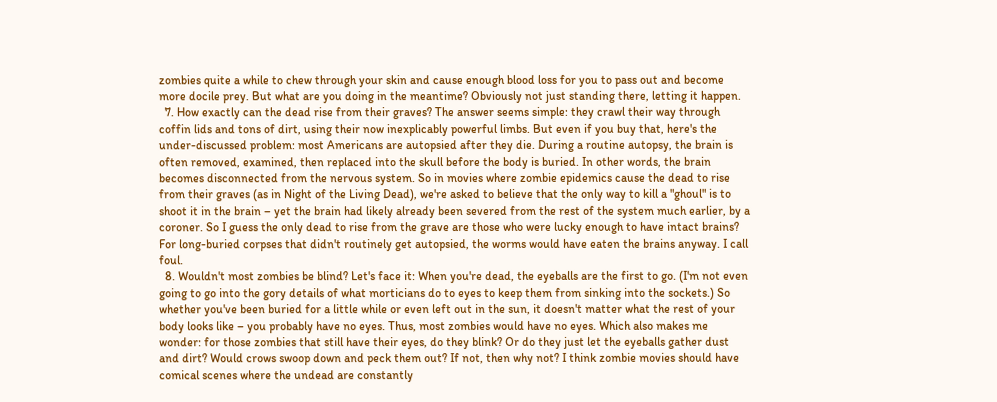zombies quite a while to chew through your skin and cause enough blood loss for you to pass out and become more docile prey. But what are you doing in the meantime? Obviously not just standing there, letting it happen.
  7. How exactly can the dead rise from their graves? The answer seems simple: they crawl their way through coffin lids and tons of dirt, using their now inexplicably powerful limbs. But even if you buy that, here's the under-discussed problem: most Americans are autopsied after they die. During a routine autopsy, the brain is often removed, examined, then replaced into the skull before the body is buried. In other words, the brain becomes disconnected from the nervous system. So in movies where zombie epidemics cause the dead to rise from their graves (as in Night of the Living Dead), we're asked to believe that the only way to kill a "ghoul" is to shoot it in the brain – yet the brain had likely already been severed from the rest of the system much earlier, by a coroner. So I guess the only dead to rise from the grave are those who were lucky enough to have intact brains? For long-buried corpses that didn't routinely get autopsied, the worms would have eaten the brains anyway. I call foul.
  8. Wouldn't most zombies be blind? Let's face it: When you're dead, the eyeballs are the first to go. (I'm not even going to go into the gory details of what morticians do to eyes to keep them from sinking into the sockets.) So whether you've been buried for a little while or even left out in the sun, it doesn't matter what the rest of your body looks like – you probably have no eyes. Thus, most zombies would have no eyes. Which also makes me wonder: for those zombies that still have their eyes, do they blink? Or do they just let the eyeballs gather dust and dirt? Would crows swoop down and peck them out? If not, then why not? I think zombie movies should have comical scenes where the undead are constantly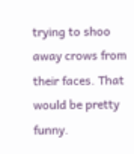trying to shoo away crows from their faces. That would be pretty funny.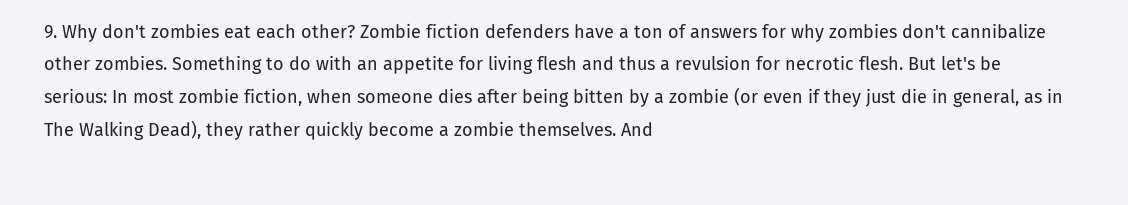9. Why don't zombies eat each other? Zombie fiction defenders have a ton of answers for why zombies don't cannibalize other zombies. Something to do with an appetite for living flesh and thus a revulsion for necrotic flesh. But let's be serious: In most zombie fiction, when someone dies after being bitten by a zombie (or even if they just die in general, as in The Walking Dead), they rather quickly become a zombie themselves. And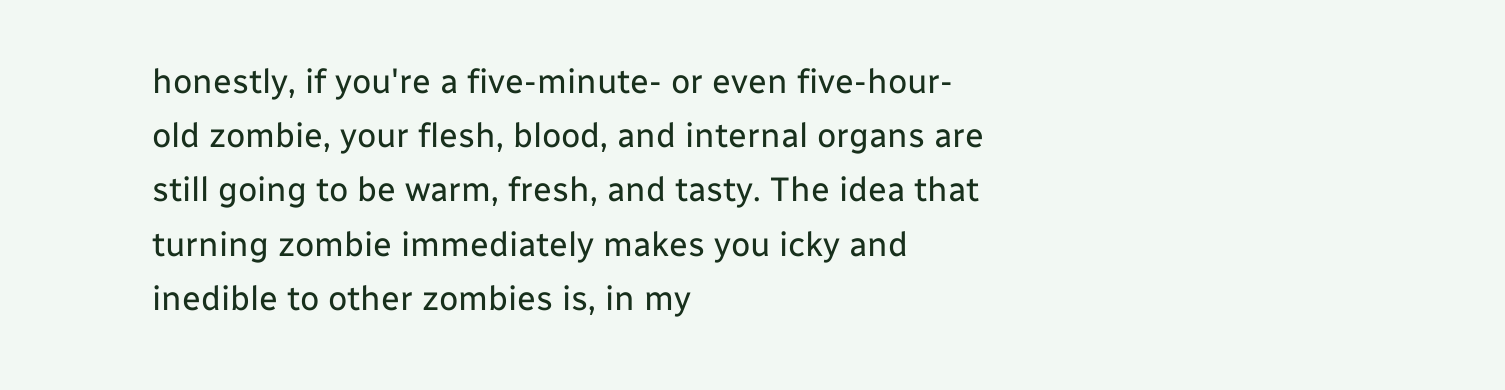honestly, if you're a five-minute- or even five-hour-old zombie, your flesh, blood, and internal organs are still going to be warm, fresh, and tasty. The idea that turning zombie immediately makes you icky and inedible to other zombies is, in my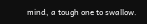mind, a tough one to swallow.